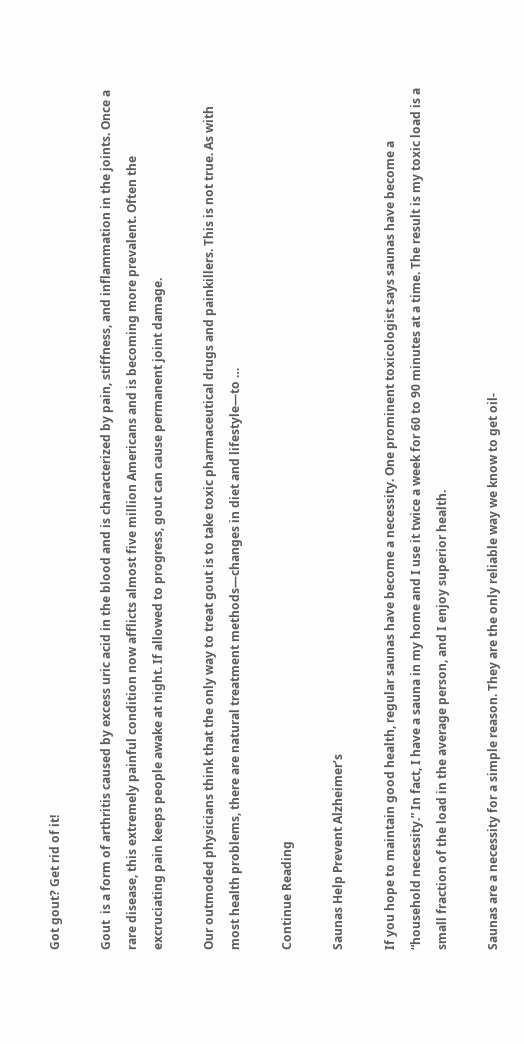Got gout? Get rid of it!

Gout  is a form of arthritis caused by excess uric acid in the blood and is characterized by pain, stiffness, and inflammation in the joints. Once a rare disease, this extremely painful condition now afflicts almost five million Americans and is becoming more prevalent. Often the excruciating pain keeps people awake at night. If allowed to progress, gout can cause permanent joint damage.

Our outmoded physicians think that the only way to treat gout is to take toxic pharmaceutical drugs and painkillers. This is not true. As with most health problems, there are natural treatment methods—changes in diet and lifestyle—to …

Continue Reading

Saunas Help Prevent Alzheimer’s

If you hope to maintain good health, regular saunas have become a necessity. One prominent toxicologist says saunas have become a “household necessity.” In fact, I have a sauna in my home and I use it twice a week for 60 to 90 minutes at a time. The result is my toxic load is a small fraction of the load in the average person, and I enjoy superior health.

Saunas are a necessity for a simple reason. They are the only reliable way we know to get oil-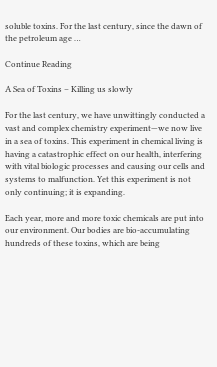soluble toxins. For the last century, since the dawn of the petroleum age …

Continue Reading

A Sea of Toxins – Killing us slowly

For the last century, we have unwittingly conducted a vast and complex chemistry experiment—we now live in a sea of toxins. This experiment in chemical living is having a catastrophic effect on our health, interfering with vital biologic processes and causing our cells and systems to malfunction. Yet this experiment is not only continuing; it is expanding.

Each year, more and more toxic chemicals are put into our environment. Our bodies are bio-accumulating hundreds of these toxins, which are being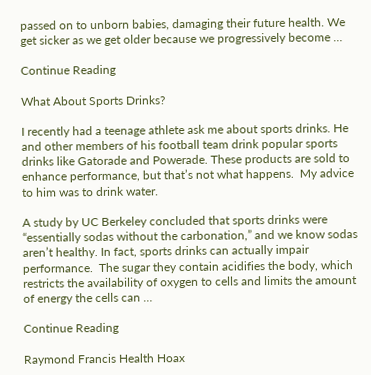passed on to unborn babies, damaging their future health. We get sicker as we get older because we progressively become …

Continue Reading

What About Sports Drinks?

I recently had a teenage athlete ask me about sports drinks. He and other members of his football team drink popular sports drinks like Gatorade and Powerade. These products are sold to enhance performance, but that’s not what happens.  My advice to him was to drink water.

A study by UC Berkeley concluded that sports drinks were “essentially sodas without the carbonation,” and we know sodas aren’t healthy. In fact, sports drinks can actually impair performance.  The sugar they contain acidifies the body, which restricts the availability of oxygen to cells and limits the amount of energy the cells can …

Continue Reading

Raymond Francis Health Hoax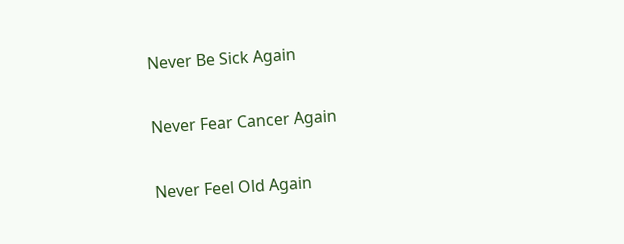Never Be Sick Again

Never Fear Cancer Again

Never Feel Old Again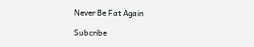Never Be Fat Again

Subcribe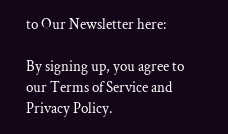to Our Newsletter here:

By signing up, you agree to our Terms of Service and Privacy Policy.